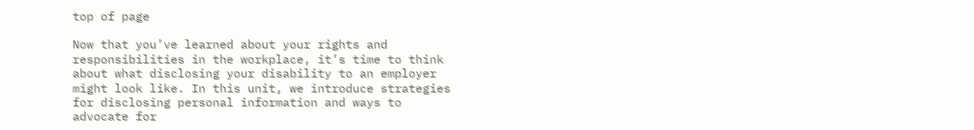top of page

Now that you’ve learned about your rights and responsibilities in the workplace, it’s time to think about what disclosing your disability to an employer might look like. In this unit, we introduce strategies for disclosing personal information and ways to advocate for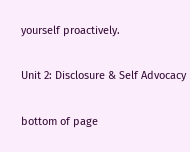yourself proactively.

Unit 2: Disclosure & Self Advocacy

bottom of page